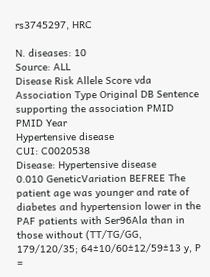rs3745297, HRC

N. diseases: 10
Source: ALL
Disease Risk Allele Score vda Association Type Original DB Sentence supporting the association PMID PMID Year
Hypertensive disease
CUI: C0020538
Disease: Hypertensive disease
0.010 GeneticVariation BEFREE The patient age was younger and rate of diabetes and hypertension lower in the PAF patients with Ser96Ala than in those without (TT/TG/GG, 179/120/35; 64±10/60±12/59±13 y, P =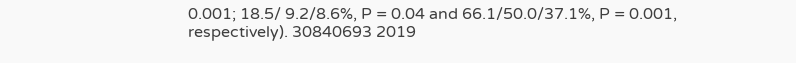0.001; 18.5/ 9.2/8.6%, P = 0.04 and 66.1/50.0/37.1%, P = 0.001, respectively). 30840693 2019